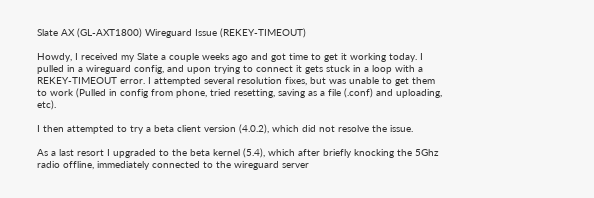Slate AX (GL-AXT1800) Wireguard Issue (REKEY-TIMEOUT)

Howdy, I received my Slate a couple weeks ago and got time to get it working today. I pulled in a wireguard config, and upon trying to connect it gets stuck in a loop with a REKEY-TIMEOUT error. I attempted several resolution fixes, but was unable to get them to work (Pulled in config from phone, tried resetting, saving as a file (.conf) and uploading, etc).

I then attempted to try a beta client version (4.0.2), which did not resolve the issue.

As a last resort I upgraded to the beta kernel (5.4), which after briefly knocking the 5Ghz radio offline, immediately connected to the wireguard server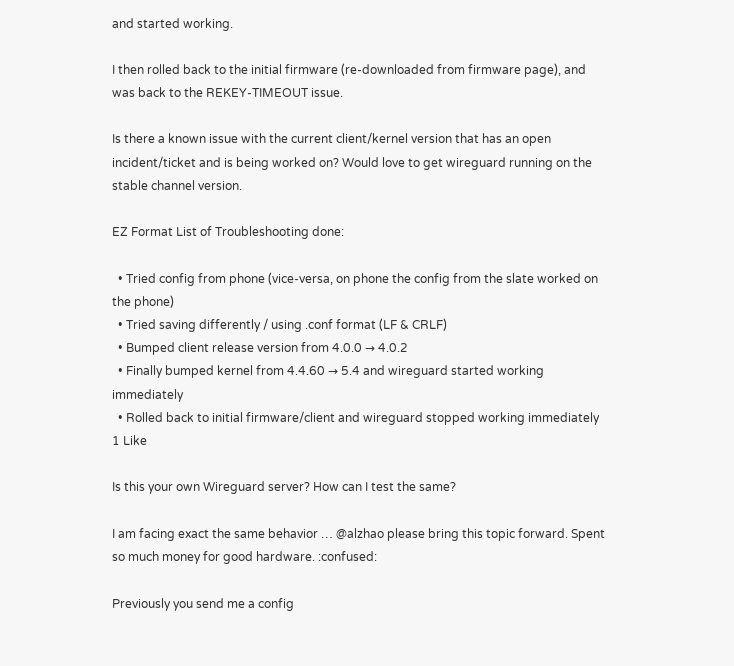and started working.

I then rolled back to the initial firmware (re-downloaded from firmware page), and was back to the REKEY-TIMEOUT issue.

Is there a known issue with the current client/kernel version that has an open incident/ticket and is being worked on? Would love to get wireguard running on the stable channel version.

EZ Format List of Troubleshooting done:

  • Tried config from phone (vice-versa, on phone the config from the slate worked on the phone)
  • Tried saving differently / using .conf format (LF & CRLF)
  • Bumped client release version from 4.0.0 → 4.0.2
  • Finally bumped kernel from 4.4.60 → 5.4 and wireguard started working immediately
  • Rolled back to initial firmware/client and wireguard stopped working immediately
1 Like

Is this your own Wireguard server? How can I test the same?

I am facing exact the same behavior … @alzhao please bring this topic forward. Spent so much money for good hardware. :confused:

Previously you send me a config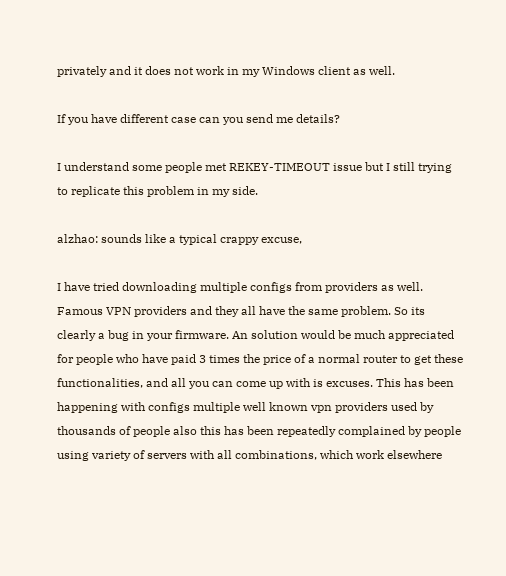privately and it does not work in my Windows client as well.

If you have different case can you send me details?

I understand some people met REKEY-TIMEOUT issue but I still trying to replicate this problem in my side.

alzhao: sounds like a typical crappy excuse,

I have tried downloading multiple configs from providers as well. Famous VPN providers and they all have the same problem. So its clearly a bug in your firmware. An solution would be much appreciated for people who have paid 3 times the price of a normal router to get these functionalities, and all you can come up with is excuses. This has been happening with configs multiple well known vpn providers used by thousands of people also this has been repeatedly complained by people using variety of servers with all combinations, which work elsewhere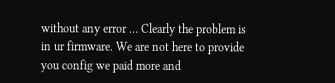without any error … Clearly the problem is in ur firmware. We are not here to provide you config we paid more and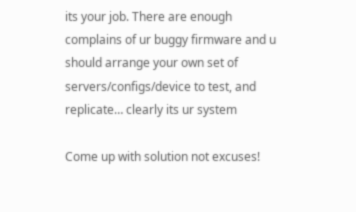its your job. There are enough complains of ur buggy firmware and u should arrange your own set of servers/configs/device to test, and replicate… clearly its ur system

Come up with solution not excuses!